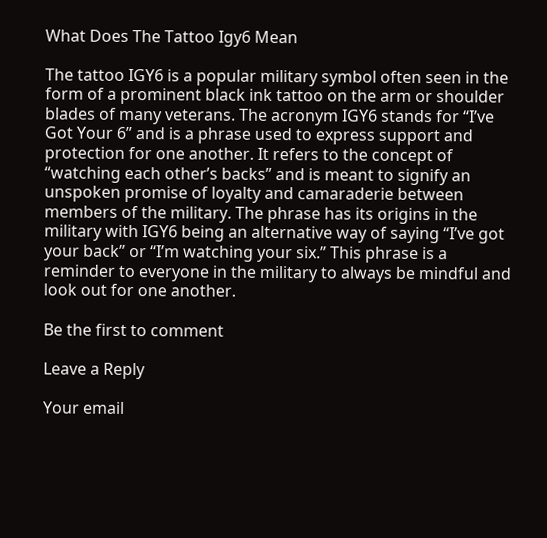What Does The Tattoo Igy6 Mean

The tattoo IGY6 is a popular military symbol often seen in the form of a prominent black ink tattoo on the arm or shoulder blades of many veterans. The acronym IGY6 stands for “I’ve Got Your 6” and is a phrase used to express support and protection for one another. It refers to the concept of “watching each other’s backs” and is meant to signify an unspoken promise of loyalty and camaraderie between members of the military. The phrase has its origins in the military with IGY6 being an alternative way of saying “I’ve got your back” or “I’m watching your six.” This phrase is a reminder to everyone in the military to always be mindful and look out for one another.

Be the first to comment

Leave a Reply

Your email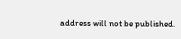address will not be published.